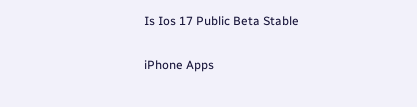Is Ios 17 Public Beta Stable

iPhone Apps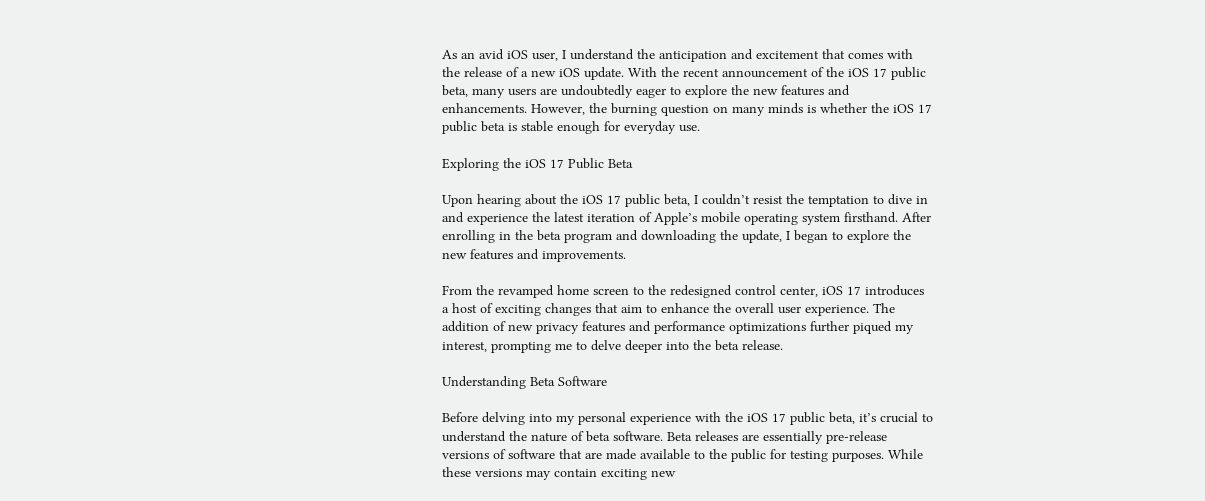As an avid iOS user, I understand the anticipation and excitement that comes with the release of a new iOS update. With the recent announcement of the iOS 17 public beta, many users are undoubtedly eager to explore the new features and enhancements. However, the burning question on many minds is whether the iOS 17 public beta is stable enough for everyday use.

Exploring the iOS 17 Public Beta

Upon hearing about the iOS 17 public beta, I couldn’t resist the temptation to dive in and experience the latest iteration of Apple’s mobile operating system firsthand. After enrolling in the beta program and downloading the update, I began to explore the new features and improvements.

From the revamped home screen to the redesigned control center, iOS 17 introduces a host of exciting changes that aim to enhance the overall user experience. The addition of new privacy features and performance optimizations further piqued my interest, prompting me to delve deeper into the beta release.

Understanding Beta Software

Before delving into my personal experience with the iOS 17 public beta, it’s crucial to understand the nature of beta software. Beta releases are essentially pre-release versions of software that are made available to the public for testing purposes. While these versions may contain exciting new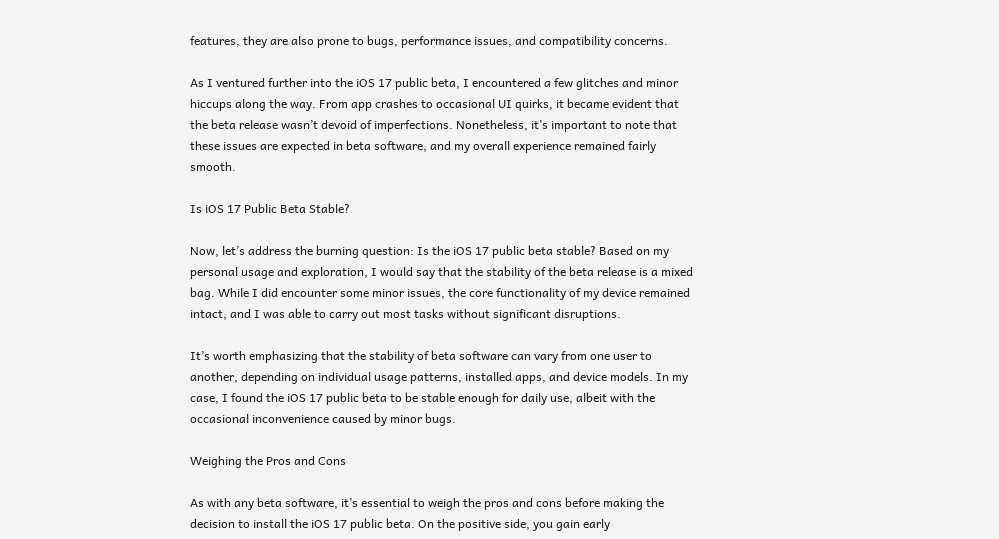features, they are also prone to bugs, performance issues, and compatibility concerns.

As I ventured further into the iOS 17 public beta, I encountered a few glitches and minor hiccups along the way. From app crashes to occasional UI quirks, it became evident that the beta release wasn’t devoid of imperfections. Nonetheless, it’s important to note that these issues are expected in beta software, and my overall experience remained fairly smooth.

Is iOS 17 Public Beta Stable?

Now, let’s address the burning question: Is the iOS 17 public beta stable? Based on my personal usage and exploration, I would say that the stability of the beta release is a mixed bag. While I did encounter some minor issues, the core functionality of my device remained intact, and I was able to carry out most tasks without significant disruptions.

It’s worth emphasizing that the stability of beta software can vary from one user to another, depending on individual usage patterns, installed apps, and device models. In my case, I found the iOS 17 public beta to be stable enough for daily use, albeit with the occasional inconvenience caused by minor bugs.

Weighing the Pros and Cons

As with any beta software, it’s essential to weigh the pros and cons before making the decision to install the iOS 17 public beta. On the positive side, you gain early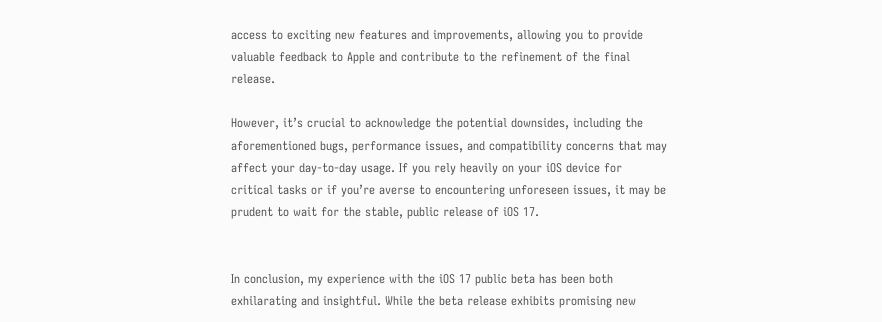access to exciting new features and improvements, allowing you to provide valuable feedback to Apple and contribute to the refinement of the final release.

However, it’s crucial to acknowledge the potential downsides, including the aforementioned bugs, performance issues, and compatibility concerns that may affect your day-to-day usage. If you rely heavily on your iOS device for critical tasks or if you’re averse to encountering unforeseen issues, it may be prudent to wait for the stable, public release of iOS 17.


In conclusion, my experience with the iOS 17 public beta has been both exhilarating and insightful. While the beta release exhibits promising new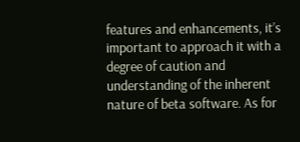features and enhancements, it’s important to approach it with a degree of caution and understanding of the inherent nature of beta software. As for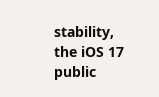stability, the iOS 17 public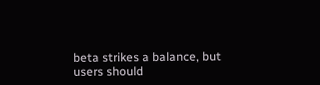beta strikes a balance, but users should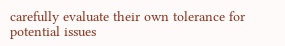carefully evaluate their own tolerance for potential issues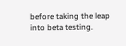before taking the leap into beta testing.